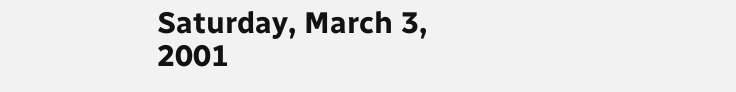Saturday, March 3, 2001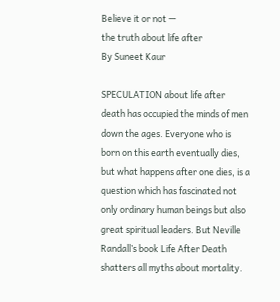Believe it or not —
the truth about life after
By Suneet Kaur

SPECULATION about life after death has occupied the minds of men down the ages. Everyone who is born on this earth eventually dies, but what happens after one dies, is a question which has fascinated not only ordinary human beings but also great spiritual leaders. But Neville Randall’s book Life After Death shatters all myths about mortality.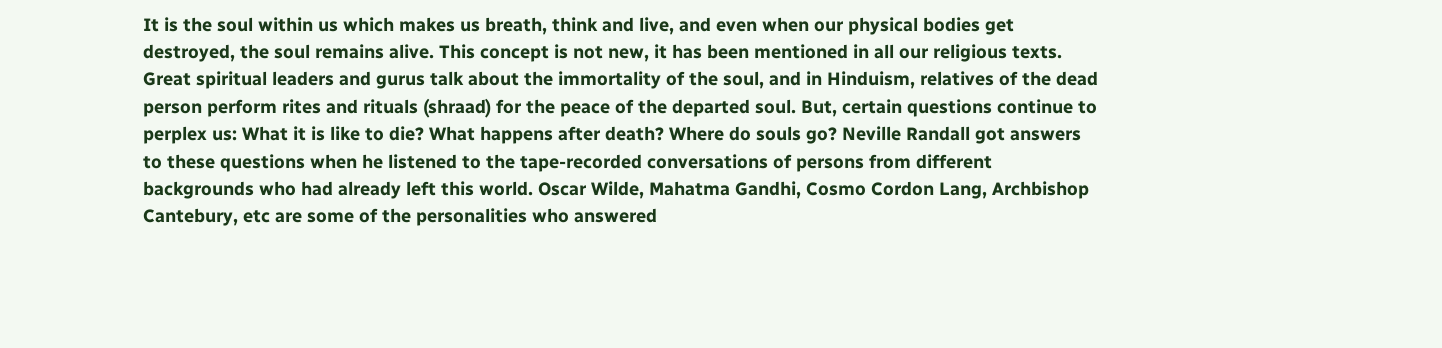It is the soul within us which makes us breath, think and live, and even when our physical bodies get destroyed, the soul remains alive. This concept is not new, it has been mentioned in all our religious texts. Great spiritual leaders and gurus talk about the immortality of the soul, and in Hinduism, relatives of the dead person perform rites and rituals (shraad) for the peace of the departed soul. But, certain questions continue to perplex us: What it is like to die? What happens after death? Where do souls go? Neville Randall got answers to these questions when he listened to the tape-recorded conversations of persons from different backgrounds who had already left this world. Oscar Wilde, Mahatma Gandhi, Cosmo Cordon Lang, Archbishop Cantebury, etc are some of the personalities who answered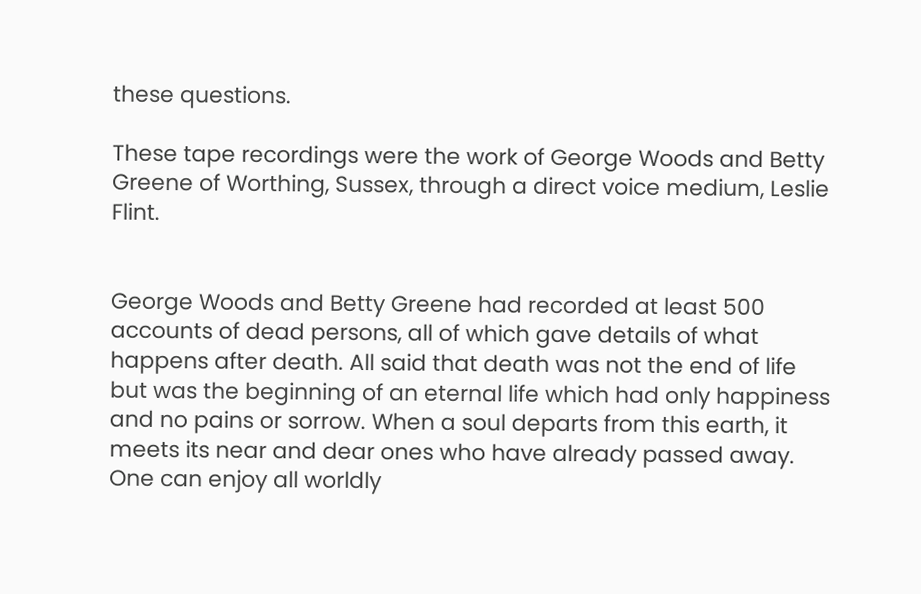these questions.

These tape recordings were the work of George Woods and Betty Greene of Worthing, Sussex, through a direct voice medium, Leslie Flint.


George Woods and Betty Greene had recorded at least 500 accounts of dead persons, all of which gave details of what happens after death. All said that death was not the end of life but was the beginning of an eternal life which had only happiness and no pains or sorrow. When a soul departs from this earth, it meets its near and dear ones who have already passed away. One can enjoy all worldly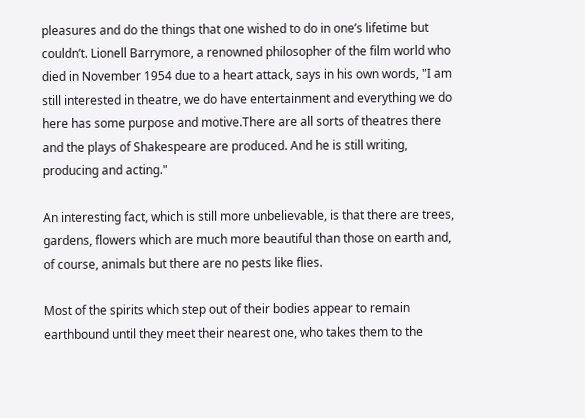pleasures and do the things that one wished to do in one’s lifetime but couldn’t. Lionell Barrymore, a renowned philosopher of the film world who died in November 1954 due to a heart attack, says in his own words, "I am still interested in theatre, we do have entertainment and everything we do here has some purpose and motive.There are all sorts of theatres there and the plays of Shakespeare are produced. And he is still writing, producing and acting."

An interesting fact, which is still more unbelievable, is that there are trees, gardens, flowers which are much more beautiful than those on earth and, of course, animals but there are no pests like flies.

Most of the spirits which step out of their bodies appear to remain earthbound until they meet their nearest one, who takes them to the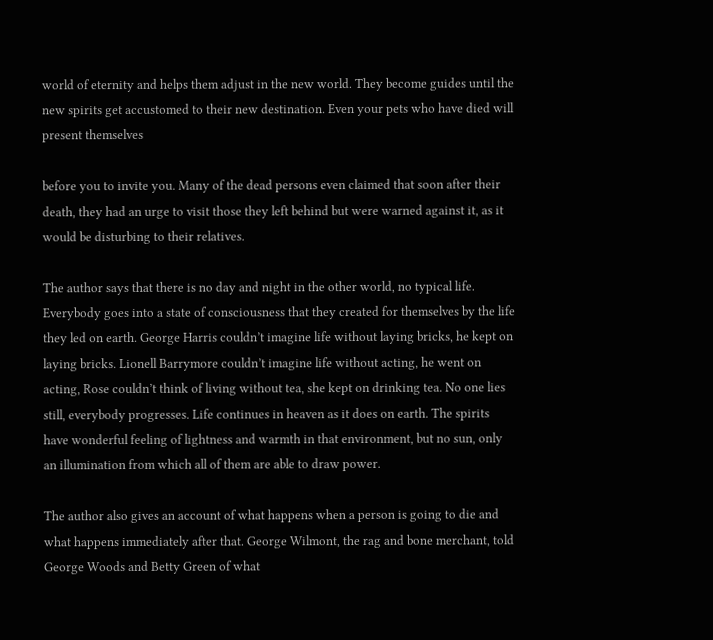world of eternity and helps them adjust in the new world. They become guides until the new spirits get accustomed to their new destination. Even your pets who have died will present themselves

before you to invite you. Many of the dead persons even claimed that soon after their death, they had an urge to visit those they left behind but were warned against it, as it would be disturbing to their relatives.

The author says that there is no day and night in the other world, no typical life. Everybody goes into a state of consciousness that they created for themselves by the life they led on earth. George Harris couldn’t imagine life without laying bricks, he kept on laying bricks. Lionell Barrymore couldn’t imagine life without acting, he went on acting, Rose couldn’t think of living without tea, she kept on drinking tea. No one lies still, everybody progresses. Life continues in heaven as it does on earth. The spirits have wonderful feeling of lightness and warmth in that environment, but no sun, only an illumination from which all of them are able to draw power.

The author also gives an account of what happens when a person is going to die and what happens immediately after that. George Wilmont, the rag and bone merchant, told George Woods and Betty Green of what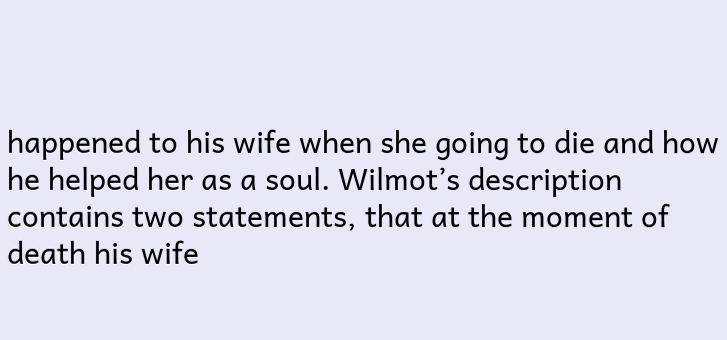happened to his wife when she going to die and how he helped her as a soul. Wilmot’s description contains two statements, that at the moment of death his wife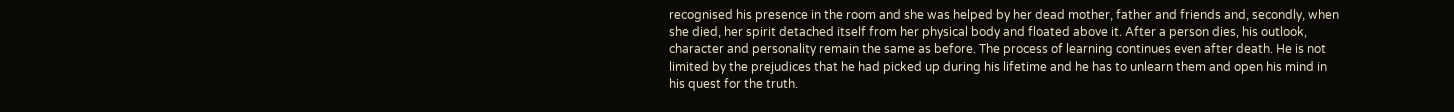recognised his presence in the room and she was helped by her dead mother, father and friends and, secondly, when she died, her spirit detached itself from her physical body and floated above it. After a person dies, his outlook, character and personality remain the same as before. The process of learning continues even after death. He is not limited by the prejudices that he had picked up during his lifetime and he has to unlearn them and open his mind in his quest for the truth.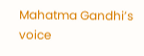Mahatma Gandhi’s voice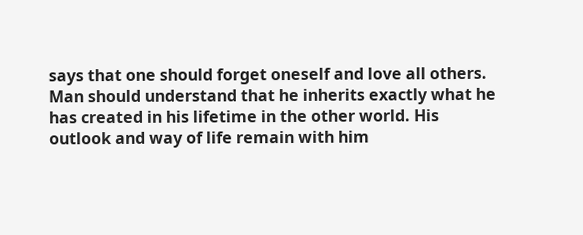says that one should forget oneself and love all others. Man should understand that he inherits exactly what he has created in his lifetime in the other world. His outlook and way of life remain with him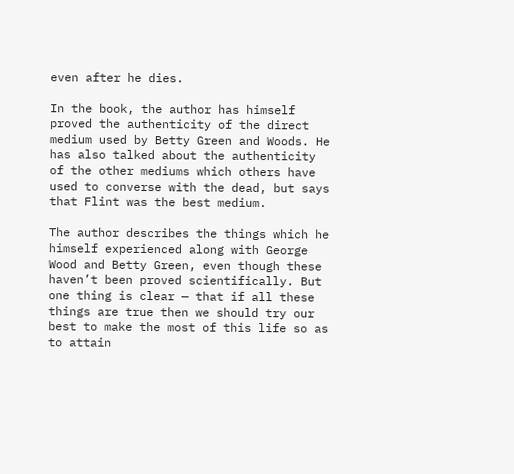even after he dies.

In the book, the author has himself proved the authenticity of the direct medium used by Betty Green and Woods. He has also talked about the authenticity of the other mediums which others have used to converse with the dead, but says that Flint was the best medium.

The author describes the things which he himself experienced along with George Wood and Betty Green, even though these haven’t been proved scientifically. But one thing is clear — that if all these things are true then we should try our best to make the most of this life so as to attain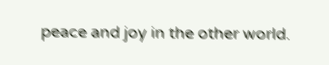peace and joy in the other world.